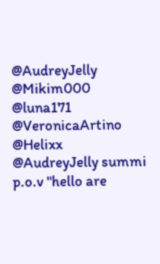@AudreyJelly @Mikim000 @luna171 @VeronicaArtino @Helixx @AudreyJelly summi p.o.v "hello are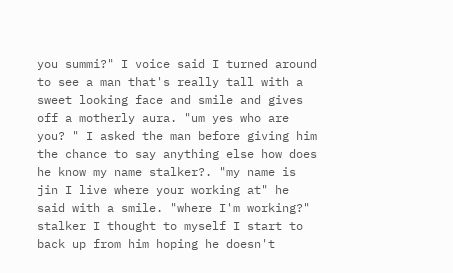you summi?" I voice said I turned around to see a man that's really tall with a sweet looking face and smile and gives off a motherly aura. "um yes who are you? " I asked the man before giving him the chance to say anything else how does he know my name stalker?. "my name is jin I live where your working at" he said with a smile. "where I'm working?" stalker I thought to myself I start to back up from him hoping he doesn't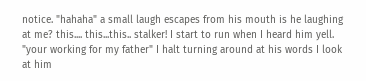notice. "hahaha" a small laugh escapes from his mouth is he laughing at me? this.... this...this.. stalker! I start to run when I heard him yell. "your working for my father" I halt turning around at his words I look at him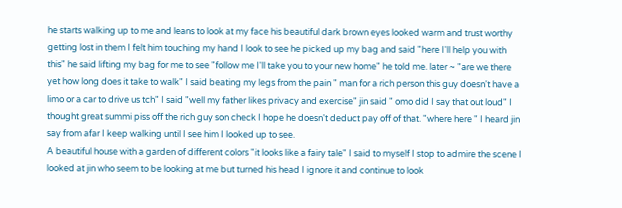he starts walking up to me and leans to look at my face his beautiful dark brown eyes looked warm and trust worthy getting lost in them I felt him touching my hand I look to see he picked up my bag and said "here I'll help you with this" he said lifting my bag for me to see "follow me I'll take you to your new home" he told me. later ~ "are we there yet how long does it take to walk" I said beating my legs from the pain " man for a rich person this guy doesn't have a limo or a car to drive us tch" I said "well my father likes privacy and exercise" jin said " omo did I say that out loud" I thought great summi piss off the rich guy son check I hope he doesn't deduct pay off of that. "where here " I heard jin say from afar I keep walking until I see him I looked up to see.
A beautiful house with a garden of different colors "it looks like a fairy tale" I said to myself I stop to admire the scene I looked at jin who seem to be looking at me but turned his head I ignore it and continue to look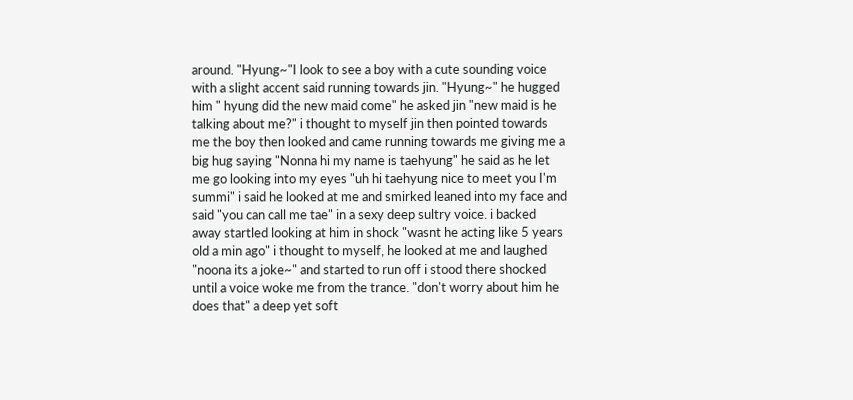around. "Hyung~"I look to see a boy with a cute sounding voice with a slight accent said running towards jin. "Hyung~" he hugged him " hyung did the new maid come" he asked jin "new maid is he talking about me?" i thought to myself jin then pointed towards me the boy then looked and came running towards me giving me a big hug saying "Nonna hi my name is taehyung" he said as he let me go looking into my eyes "uh hi taehyung nice to meet you I'm summi" i said he looked at me and smirked leaned into my face and said "you can call me tae" in a sexy deep sultry voice. i backed away startled looking at him in shock "wasnt he acting like 5 years old a min ago" i thought to myself, he looked at me and laughed "noona its a joke~" and started to run off i stood there shocked until a voice woke me from the trance. "don't worry about him he does that" a deep yet soft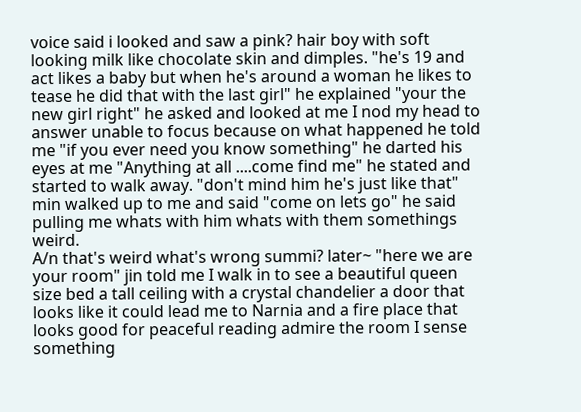voice said i looked and saw a pink? hair boy with soft looking milk like chocolate skin and dimples. "he's 19 and act likes a baby but when he's around a woman he likes to tease he did that with the last girl" he explained "your the new girl right" he asked and looked at me I nod my head to answer unable to focus because on what happened he told me "if you ever need you know something" he darted his eyes at me "Anything at all ....come find me" he stated and started to walk away. "don't mind him he's just like that" min walked up to me and said "come on lets go" he said pulling me whats with him whats with them somethings weird.
A/n that's weird what's wrong summi? later~ "here we are your room" jin told me I walk in to see a beautiful queen size bed a tall ceiling with a crystal chandelier a door that looks like it could lead me to Narnia and a fire place that looks good for peaceful reading admire the room I sense something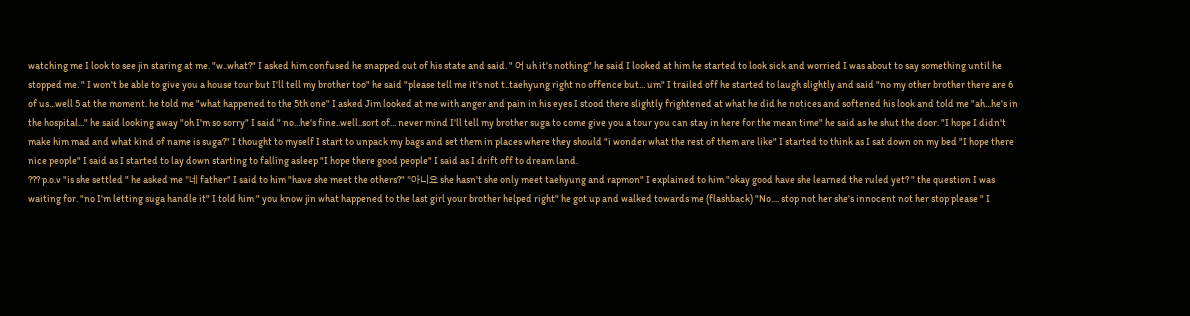watching me I look to see jin staring at me. "w..what?" I asked him confused he snapped out of his state and said. " 어 uh it's nothing" he said I looked at him he started to look sick and worried I was about to say something until he stopped me. " I won't be able to give you a house tour but I'll tell my brother too" he said "please tell me it's not t..taehyung right no offence but... um" I trailed off he started to laugh slightly and said "no my other brother there are 6 of us...well 5 at the moment. he told me "what happened to the 5th one" I asked Jim looked at me with anger and pain in his eyes I stood there slightly frightened at what he did he notices and softened his look and told me "ah...he's in the hospital..." he said looking away "oh I'm so sorry" I said " no...he's fine..well..sort of... never mind I'll tell my brother suga to come give you a tour you can stay in here for the mean time" he said as he shut the door. "I hope I didn't make him mad and what kind of name is suga?" I thought to myself I start to unpack my bags and set them in places where they should "i wonder what the rest of them are like" I started to think as I sat down on my bed "I hope there nice people" I said as I started to lay down starting to falling asleep "I hope there good people" I said as I drift off to dream land.
??? p.o.v "is she settled " he asked me "네 father" I said to him "have she meet the others?" "아니요 she hasn't she only meet taehyung and rapmon" I explained to him "okay good have she learned the ruled yet? " the question I was waiting for. "no I'm letting suga handle it" I told him " you know jin what happened to the last girl your brother helped right" he got up and walked towards me (flashback) "No.... stop not her she's innocent not her stop please " I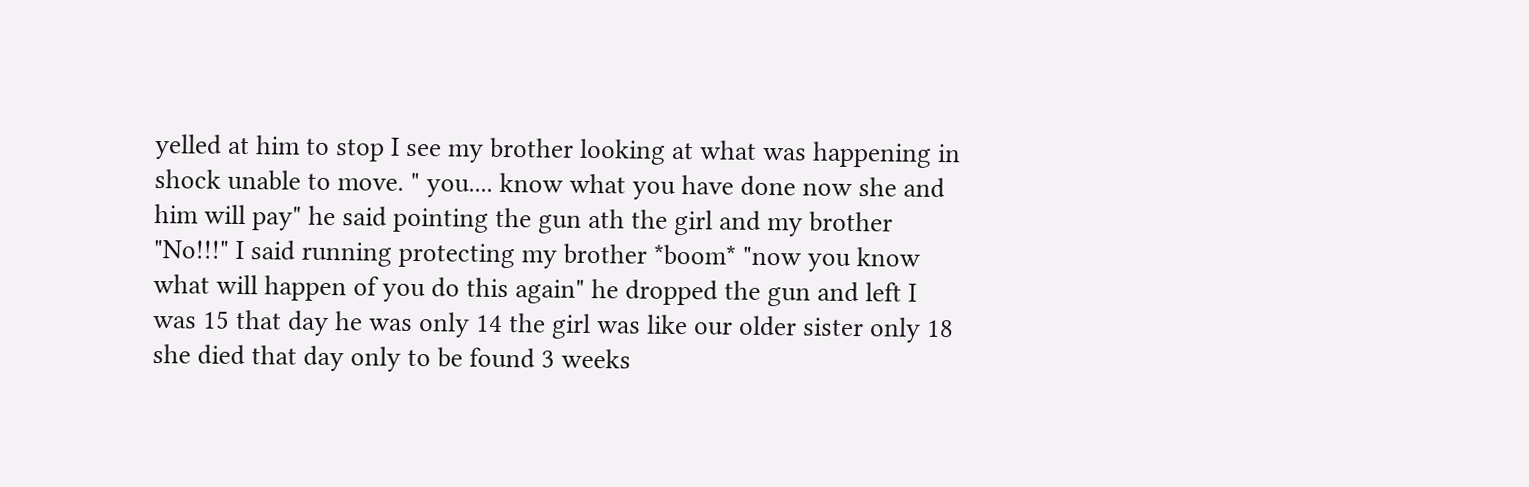yelled at him to stop I see my brother looking at what was happening in shock unable to move. " you.... know what you have done now she and him will pay" he said pointing the gun ath the girl and my brother "No!!!" I said running protecting my brother *boom* "now you know what will happen of you do this again" he dropped the gun and left I was 15 that day he was only 14 the girl was like our older sister only 18 she died that day only to be found 3 weeks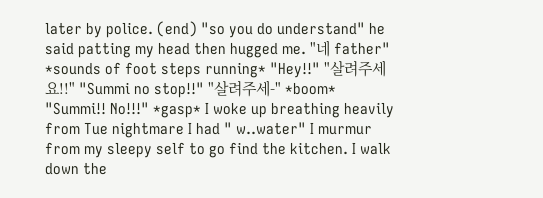later by police. (end) "so you do understand" he said patting my head then hugged me. "네 father"
*sounds of foot steps running* "Hey!!" "살려주세요!!" "Summi no stop!!" "살려주세-" *boom* "Summi!! No!!!" *gasp* I woke up breathing heavily from Tue nightmare I had " w..water" I murmur from my sleepy self to go find the kitchen. I walk down the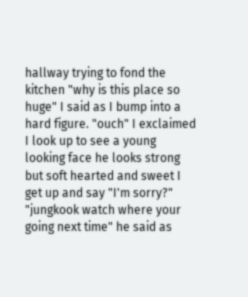hallway trying to fond the kitchen "why is this place so huge" I said as I bump into a hard figure. "ouch" I exclaimed I look up to see a young looking face he looks strong but soft hearted and sweet I get up and say "I'm sorry?" "jungkook watch where your going next time" he said as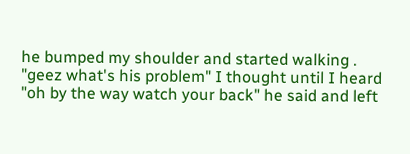he bumped my shoulder and started walking . "geez what's his problem" I thought until I heard "oh by the way watch your back" he said and left